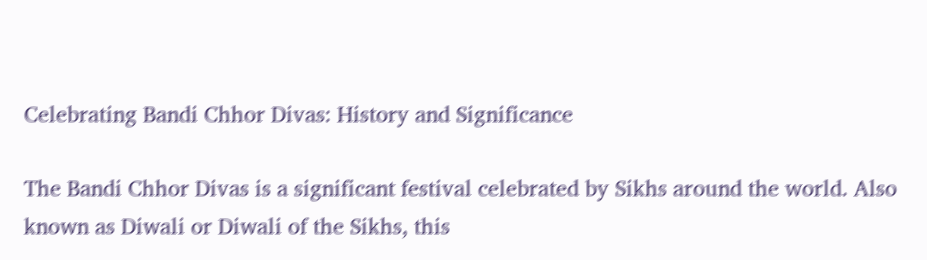Celebrating Bandi Chhor Divas: History and Significance

The Bandi Chhor Divas is a significant festival celebrated by Sikhs around the world. Also known as Diwali or Diwali of the Sikhs, this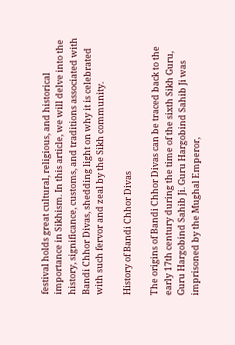festival holds great cultural, religious, and historical importance in Sikhism. In this article, we will delve into the history, significance, customs, and traditions associated with Bandi Chhor Divas, shedding light on why it is celebrated with such fervor and zeal by the Sikh community.

History of Bandi Chhor Divas

The origins of Bandi Chhor Divas can be traced back to the early 17th century during the time of the sixth Sikh Guru, Guru Hargobind Sahib Ji. Guru Hargobind Sahib Ji was imprisoned by the Mughal Emperor,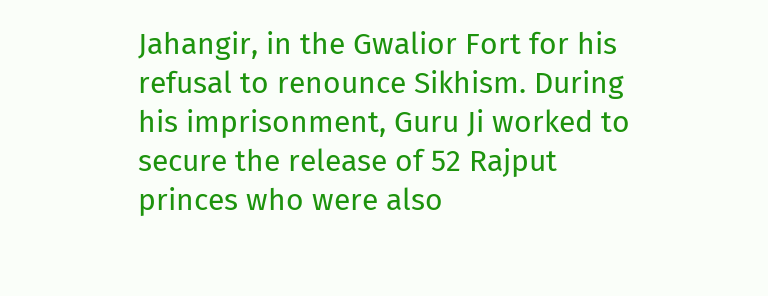Jahangir, in the Gwalior Fort for his refusal to renounce Sikhism. During his imprisonment, Guru Ji worked to secure the release of 52 Rajput princes who were also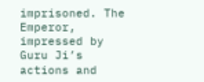imprisoned. The Emperor, impressed by Guru Ji’s actions and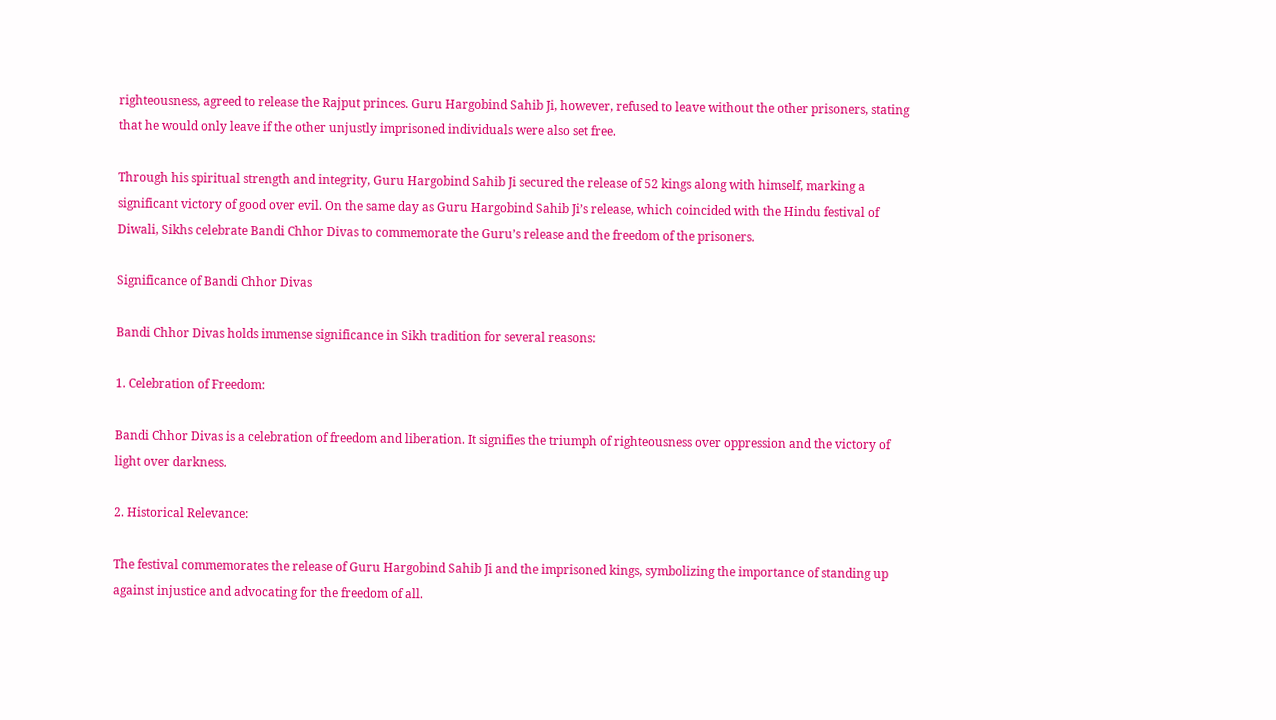righteousness, agreed to release the Rajput princes. Guru Hargobind Sahib Ji, however, refused to leave without the other prisoners, stating that he would only leave if the other unjustly imprisoned individuals were also set free.

Through his spiritual strength and integrity, Guru Hargobind Sahib Ji secured the release of 52 kings along with himself, marking a significant victory of good over evil. On the same day as Guru Hargobind Sahib Ji’s release, which coincided with the Hindu festival of Diwali, Sikhs celebrate Bandi Chhor Divas to commemorate the Guru’s release and the freedom of the prisoners.

Significance of Bandi Chhor Divas

Bandi Chhor Divas holds immense significance in Sikh tradition for several reasons:

1. Celebration of Freedom:

Bandi Chhor Divas is a celebration of freedom and liberation. It signifies the triumph of righteousness over oppression and the victory of light over darkness.

2. Historical Relevance:

The festival commemorates the release of Guru Hargobind Sahib Ji and the imprisoned kings, symbolizing the importance of standing up against injustice and advocating for the freedom of all.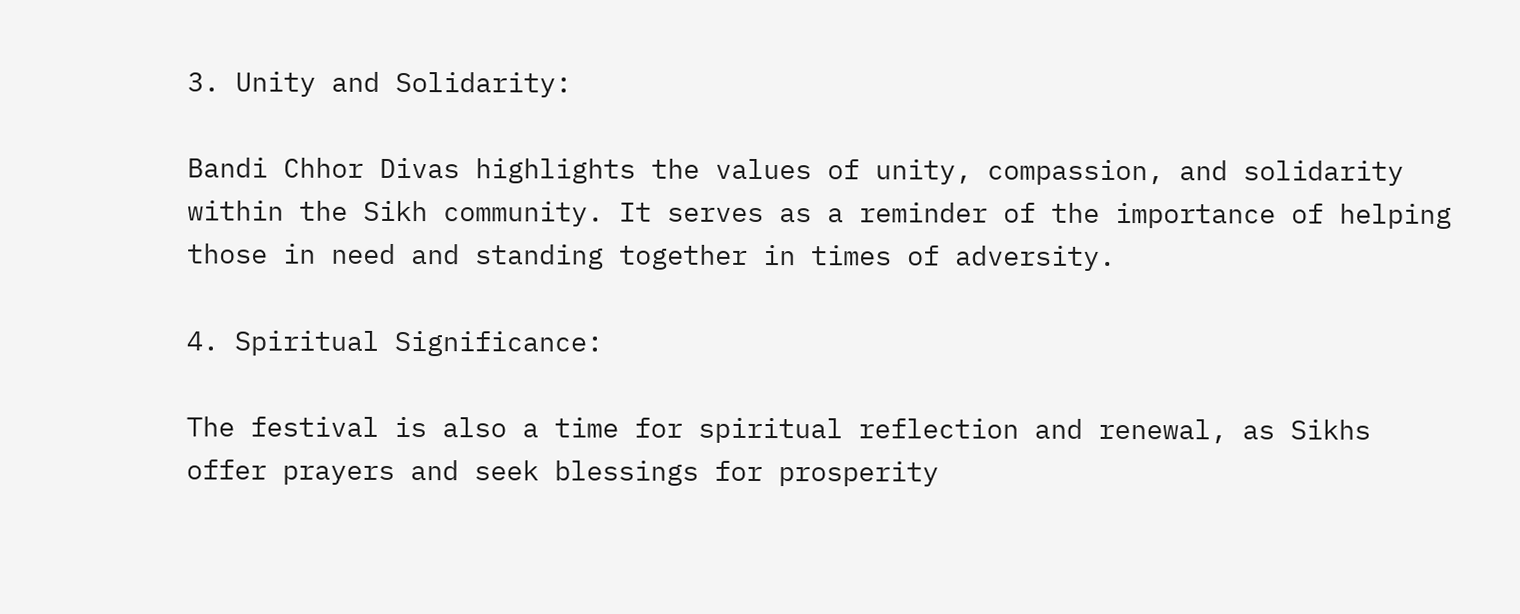3. Unity and Solidarity:

Bandi Chhor Divas highlights the values of unity, compassion, and solidarity within the Sikh community. It serves as a reminder of the importance of helping those in need and standing together in times of adversity.

4. Spiritual Significance:

The festival is also a time for spiritual reflection and renewal, as Sikhs offer prayers and seek blessings for prosperity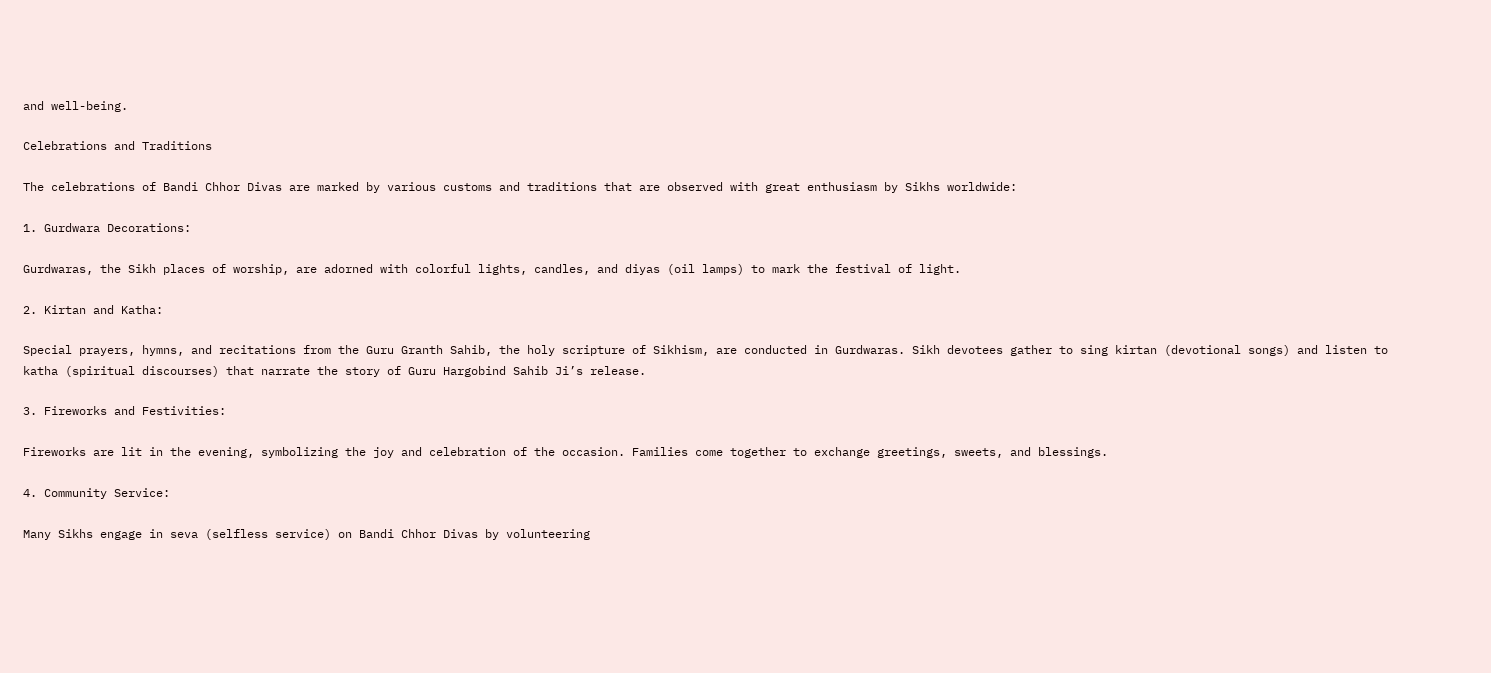and well-being.

Celebrations and Traditions

The celebrations of Bandi Chhor Divas are marked by various customs and traditions that are observed with great enthusiasm by Sikhs worldwide:

1. Gurdwara Decorations:

Gurdwaras, the Sikh places of worship, are adorned with colorful lights, candles, and diyas (oil lamps) to mark the festival of light.

2. Kirtan and Katha:

Special prayers, hymns, and recitations from the Guru Granth Sahib, the holy scripture of Sikhism, are conducted in Gurdwaras. Sikh devotees gather to sing kirtan (devotional songs) and listen to katha (spiritual discourses) that narrate the story of Guru Hargobind Sahib Ji’s release.

3. Fireworks and Festivities:

Fireworks are lit in the evening, symbolizing the joy and celebration of the occasion. Families come together to exchange greetings, sweets, and blessings.

4. Community Service:

Many Sikhs engage in seva (selfless service) on Bandi Chhor Divas by volunteering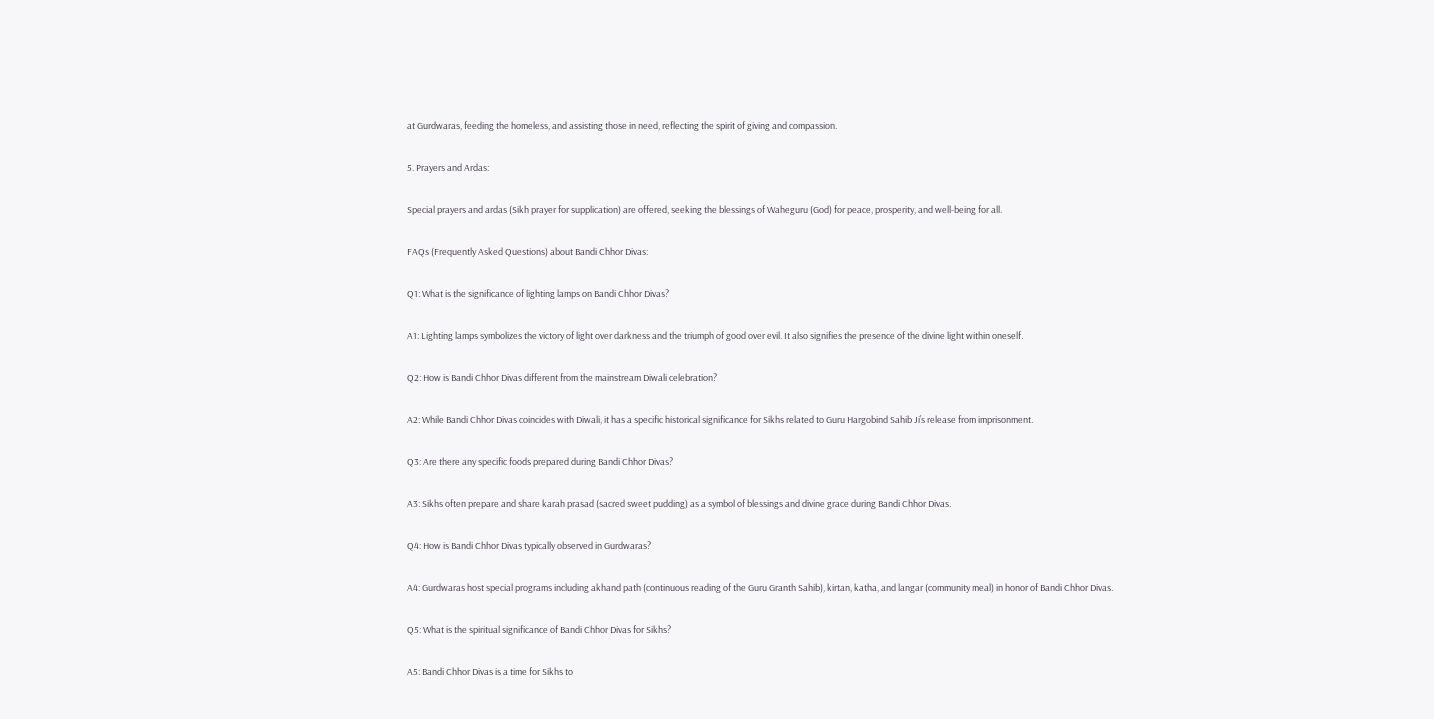at Gurdwaras, feeding the homeless, and assisting those in need, reflecting the spirit of giving and compassion.

5. Prayers and Ardas:

Special prayers and ardas (Sikh prayer for supplication) are offered, seeking the blessings of Waheguru (God) for peace, prosperity, and well-being for all.

FAQs (Frequently Asked Questions) about Bandi Chhor Divas:

Q1: What is the significance of lighting lamps on Bandi Chhor Divas?

A1: Lighting lamps symbolizes the victory of light over darkness and the triumph of good over evil. It also signifies the presence of the divine light within oneself.

Q2: How is Bandi Chhor Divas different from the mainstream Diwali celebration?

A2: While Bandi Chhor Divas coincides with Diwali, it has a specific historical significance for Sikhs related to Guru Hargobind Sahib Ji’s release from imprisonment.

Q3: Are there any specific foods prepared during Bandi Chhor Divas?

A3: Sikhs often prepare and share karah prasad (sacred sweet pudding) as a symbol of blessings and divine grace during Bandi Chhor Divas.

Q4: How is Bandi Chhor Divas typically observed in Gurdwaras?

A4: Gurdwaras host special programs including akhand path (continuous reading of the Guru Granth Sahib), kirtan, katha, and langar (community meal) in honor of Bandi Chhor Divas.

Q5: What is the spiritual significance of Bandi Chhor Divas for Sikhs?

A5: Bandi Chhor Divas is a time for Sikhs to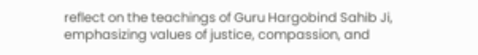reflect on the teachings of Guru Hargobind Sahib Ji, emphasizing values of justice, compassion, and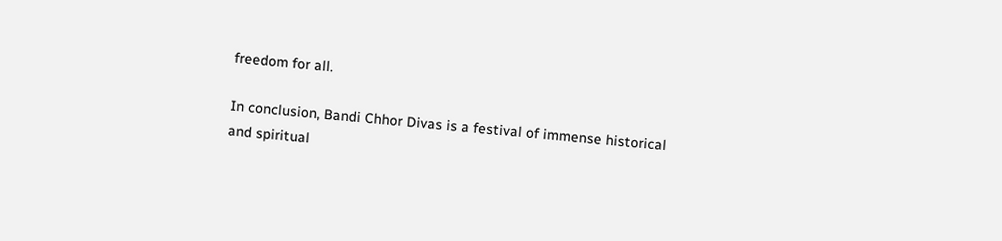freedom for all.

In conclusion, Bandi Chhor Divas is a festival of immense historical and spiritual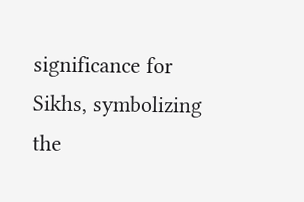significance for Sikhs, symbolizing the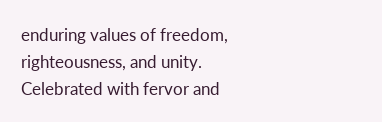enduring values of freedom, righteousness, and unity. Celebrated with fervor and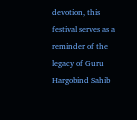devotion, this festival serves as a reminder of the legacy of Guru Hargobind Sahib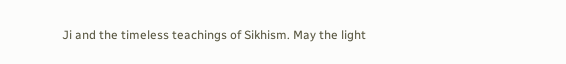Ji and the timeless teachings of Sikhism. May the light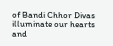of Bandi Chhor Divas illuminate our hearts and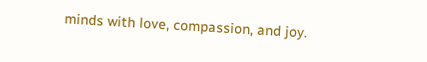minds with love, compassion, and joy.